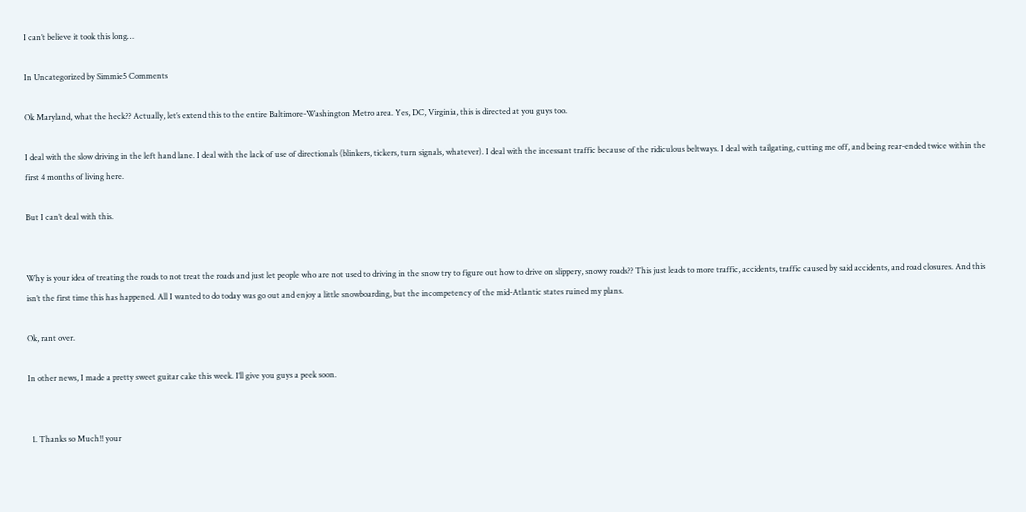I can’t believe it took this long…

In Uncategorized by Simmie5 Comments

Ok Maryland, what the heck?? Actually, let’s extend this to the entire Baltimore-Washington Metro area. Yes, DC, Virginia, this is directed at you guys too.

I deal with the slow driving in the left hand lane. I deal with the lack of use of directionals (blinkers, tickers, turn signals, whatever). I deal with the incessant traffic because of the ridiculous beltways. I deal with tailgating, cutting me off, and being rear-ended twice within the first 4 months of living here.

But I can’t deal with this.


Why is your idea of treating the roads to not treat the roads and just let people who are not used to driving in the snow try to figure out how to drive on slippery, snowy roads?? This just leads to more traffic, accidents, traffic caused by said accidents, and road closures. And this isn’t the first time this has happened. All I wanted to do today was go out and enjoy a little snowboarding, but the incompetency of the mid-Atlantic states ruined my plans.

Ok, rant over.

In other news, I made a pretty sweet guitar cake this week. I’ll give you guys a peek soon.


  1. Thanks so Much!! your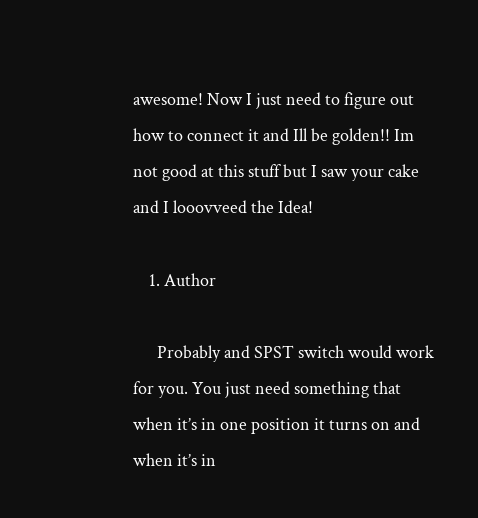awesome! Now I just need to figure out how to connect it and Ill be golden!! Im not good at this stuff but I saw your cake and I looovveed the Idea!

    1. Author

      Probably and SPST switch would work for you. You just need something that when it’s in one position it turns on and when it’s in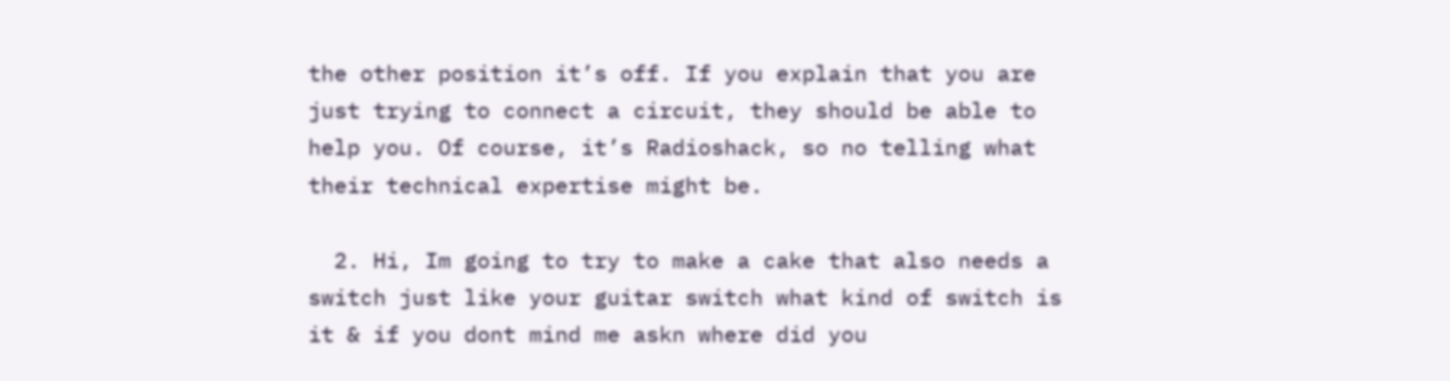the other position it’s off. If you explain that you are just trying to connect a circuit, they should be able to help you. Of course, it’s Radioshack, so no telling what their technical expertise might be.

  2. Hi, Im going to try to make a cake that also needs a switch just like your guitar switch what kind of switch is it & if you dont mind me askn where did you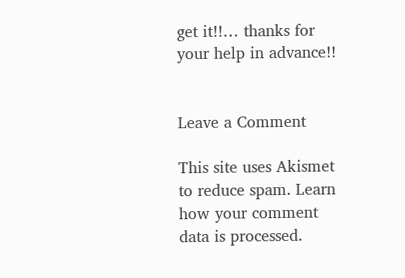get it!!… thanks for your help in advance!!


Leave a Comment

This site uses Akismet to reduce spam. Learn how your comment data is processed.